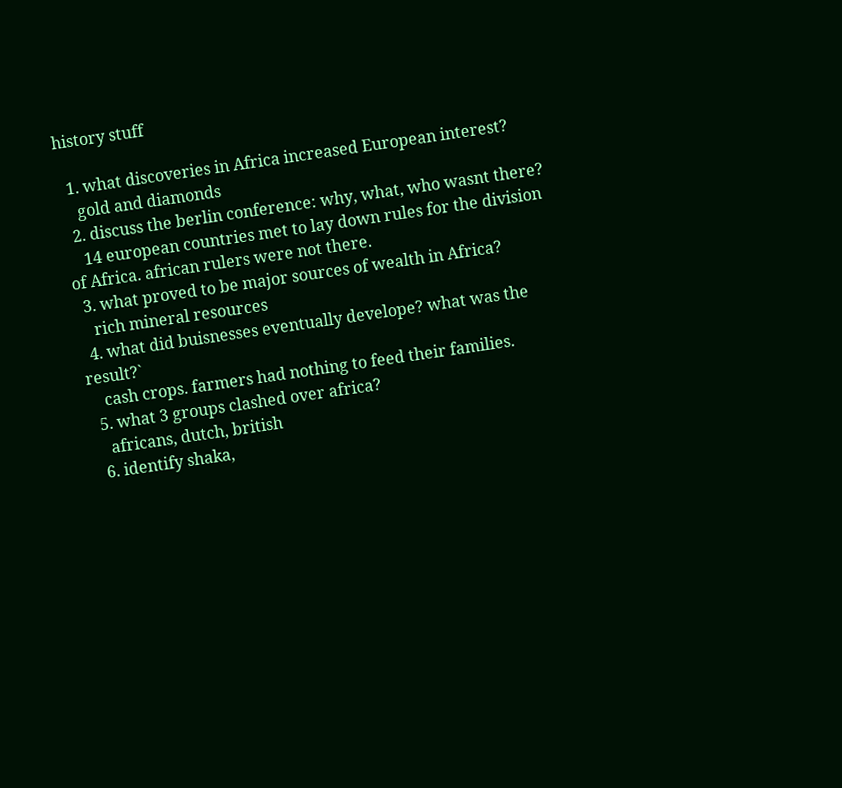history stuff

  1. what discoveries in Africa increased European interest?
    gold and diamonds
  2. discuss the berlin conference: why, what, who wasnt there?
    14 european countries met to lay down rules for the division of Africa. african rulers were not there.
  3. what proved to be major sources of wealth in Africa?
    rich mineral resources
  4. what did buisnesses eventually develope? what was the result?`
    cash crops. farmers had nothing to feed their families.
  5. what 3 groups clashed over africa?
    africans, dutch, british
  6. identify shaka,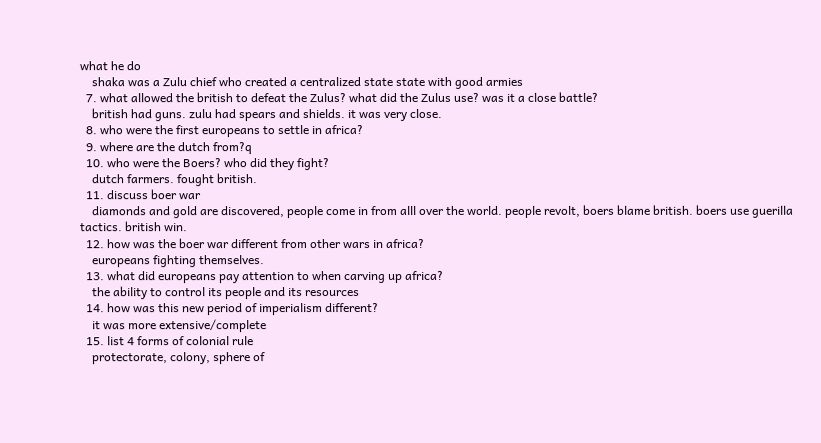what he do
    shaka was a Zulu chief who created a centralized state state with good armies
  7. what allowed the british to defeat the Zulus? what did the Zulus use? was it a close battle?
    british had guns. zulu had spears and shields. it was very close.
  8. who were the first europeans to settle in africa?
  9. where are the dutch from?q
  10. who were the Boers? who did they fight?
    dutch farmers. fought british.
  11. discuss boer war
    diamonds and gold are discovered, people come in from alll over the world. people revolt, boers blame british. boers use guerilla tactics. british win.
  12. how was the boer war different from other wars in africa?
    europeans fighting themselves.
  13. what did europeans pay attention to when carving up africa?
    the ability to control its people and its resources
  14. how was this new period of imperialism different?
    it was more extensive/complete
  15. list 4 forms of colonial rule
    protectorate, colony, sphere of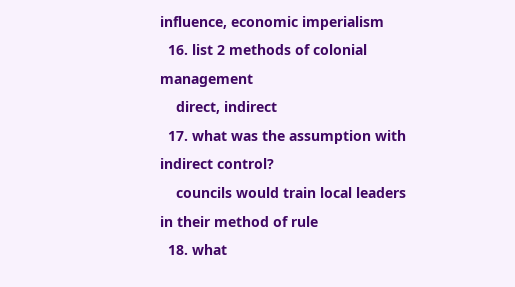influence, economic imperialism
  16. list 2 methods of colonial management
    direct, indirect
  17. what was the assumption with indirect control?
    councils would train local leaders in their method of rule
  18. what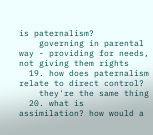is paternalism?
    governing in parental way - providing for needs, not giving them rights
  19. how does paternalism relate to direct control?
    they're the same thing
  20. what is assimilation? how would a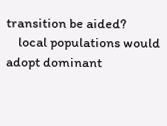transition be aided?
    local populations would adopt dominant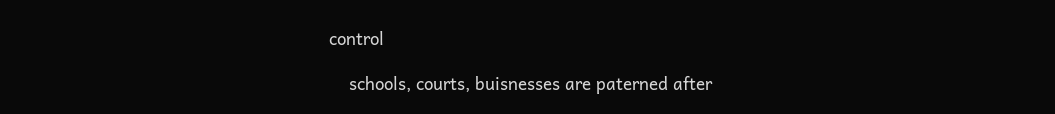control

    schools, courts, buisnesses are paterned after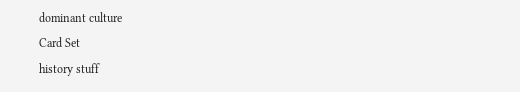dominant culture
Card Set
history stuff